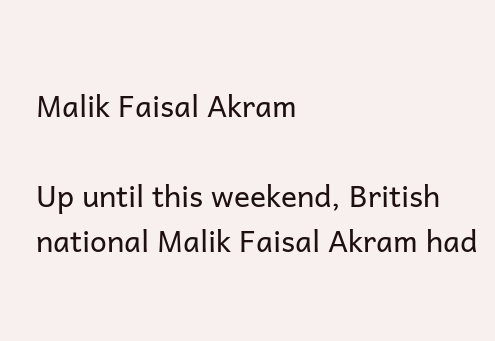Malik Faisal Akram

Up until this weekend, British national Malik Faisal Akram had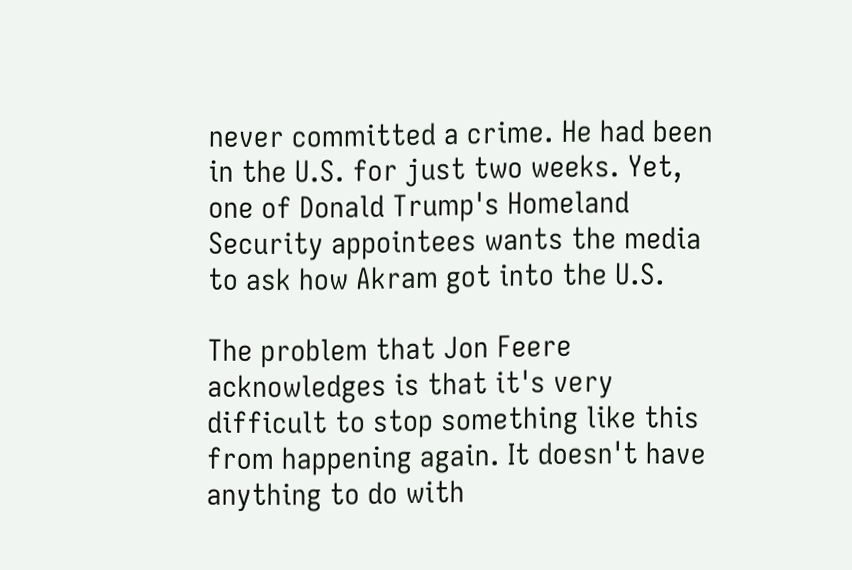never committed a crime. He had been in the U.S. for just two weeks. Yet, one of Donald Trump's Homeland Security appointees wants the media to ask how Akram got into the U.S.

The problem that Jon Feere acknowledges is that it's very difficult to stop something like this from happening again. It doesn't have anything to do with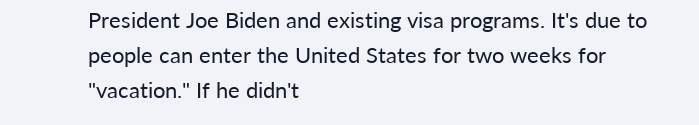President Joe Biden and existing visa programs. It's due to people can enter the United States for two weeks for "vacation." If he didn't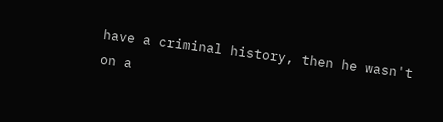have a criminal history, then he wasn't on a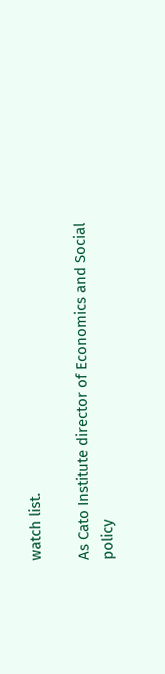watch list.

As Cato Institute director of Economics and Social policy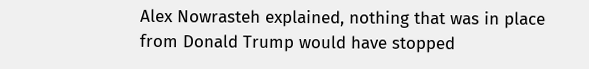Alex Nowrasteh explained, nothing that was in place from Donald Trump would have stopped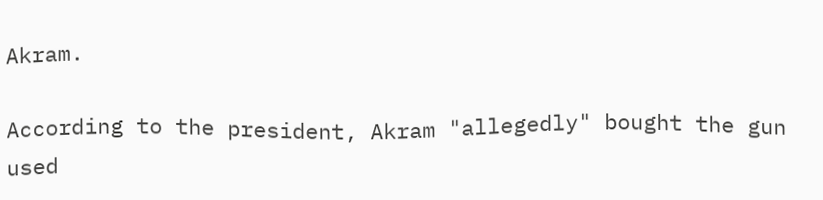Akram.

According to the president, Akram "allegedly" bought the gun used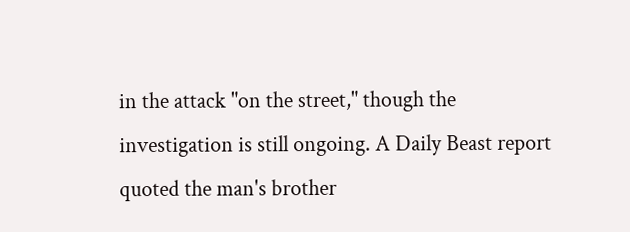in the attack "on the street," though the investigation is still ongoing. A Daily Beast report quoted the man's brother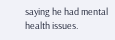saying he had mental health issues.